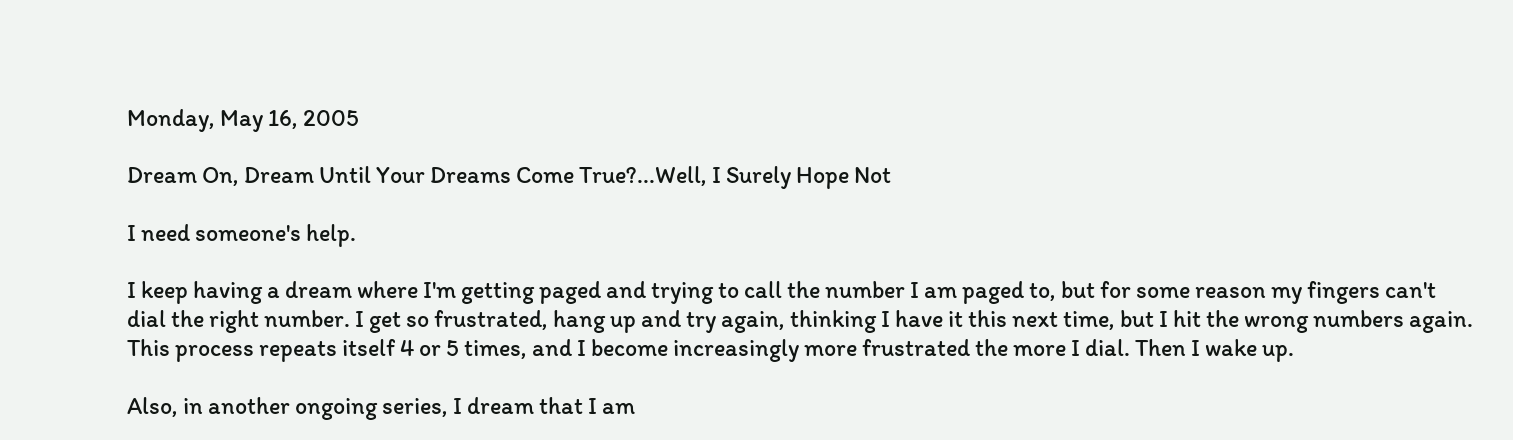Monday, May 16, 2005

Dream On, Dream Until Your Dreams Come True?...Well, I Surely Hope Not

I need someone's help.

I keep having a dream where I'm getting paged and trying to call the number I am paged to, but for some reason my fingers can't dial the right number. I get so frustrated, hang up and try again, thinking I have it this next time, but I hit the wrong numbers again. This process repeats itself 4 or 5 times, and I become increasingly more frustrated the more I dial. Then I wake up.

Also, in another ongoing series, I dream that I am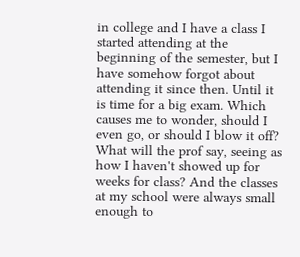in college and I have a class I started attending at the beginning of the semester, but I have somehow forgot about attending it since then. Until it is time for a big exam. Which causes me to wonder, should I even go, or should I blow it off? What will the prof say, seeing as how I haven't showed up for weeks for class? And the classes at my school were always small enough to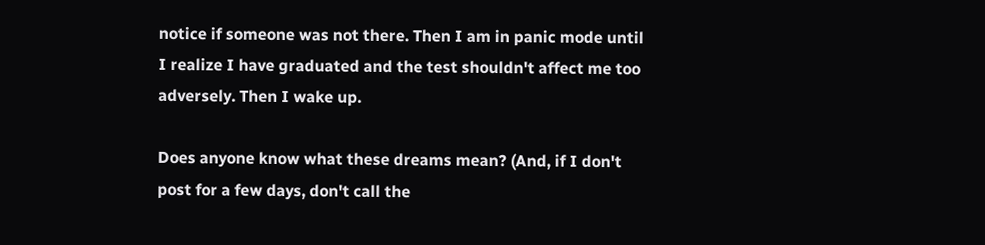notice if someone was not there. Then I am in panic mode until I realize I have graduated and the test shouldn't affect me too adversely. Then I wake up.

Does anyone know what these dreams mean? (And, if I don't post for a few days, don't call the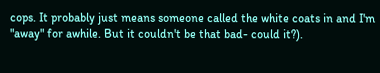cops. It probably just means someone called the white coats in and I'm "away" for awhile. But it couldn't be that bad- could it?).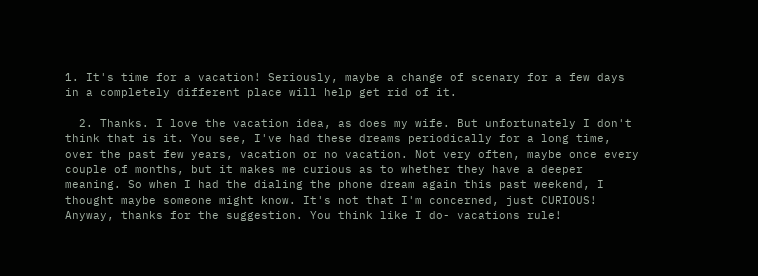1. It's time for a vacation! Seriously, maybe a change of scenary for a few days in a completely different place will help get rid of it.

  2. Thanks. I love the vacation idea, as does my wife. But unfortunately I don't think that is it. You see, I've had these dreams periodically for a long time, over the past few years, vacation or no vacation. Not very often, maybe once every couple of months, but it makes me curious as to whether they have a deeper meaning. So when I had the dialing the phone dream again this past weekend, I thought maybe someone might know. It's not that I'm concerned, just CURIOUS! Anyway, thanks for the suggestion. You think like I do- vacations rule!